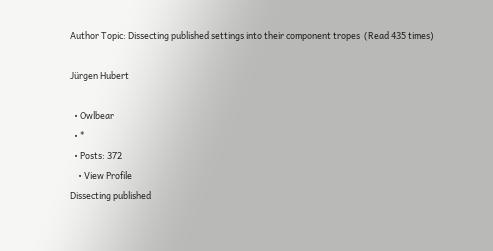Author Topic: Dissecting published settings into their component tropes  (Read 435 times)

Jürgen Hubert

  • Owlbear
  • *
  • Posts: 372
    • View Profile
Dissecting published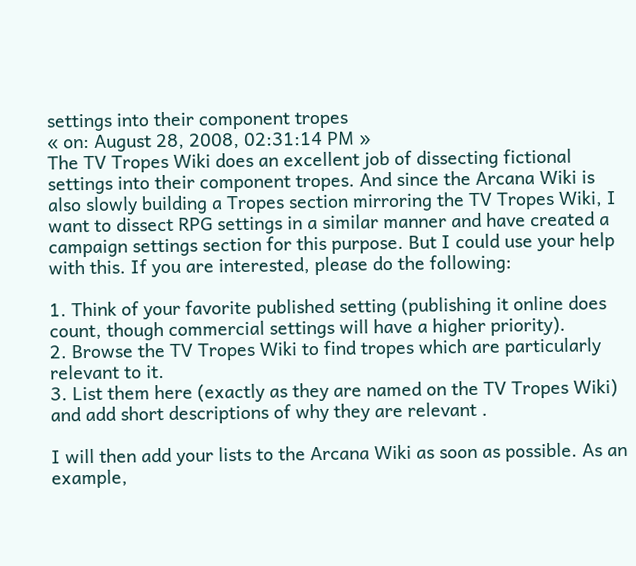settings into their component tropes
« on: August 28, 2008, 02:31:14 PM »
The TV Tropes Wiki does an excellent job of dissecting fictional settings into their component tropes. And since the Arcana Wiki is also slowly building a Tropes section mirroring the TV Tropes Wiki, I want to dissect RPG settings in a similar manner and have created a campaign settings section for this purpose. But I could use your help with this. If you are interested, please do the following:

1. Think of your favorite published setting (publishing it online does count, though commercial settings will have a higher priority).
2. Browse the TV Tropes Wiki to find tropes which are particularly relevant to it.
3. List them here (exactly as they are named on the TV Tropes Wiki) and add short descriptions of why they are relevant .

I will then add your lists to the Arcana Wiki as soon as possible. As an example,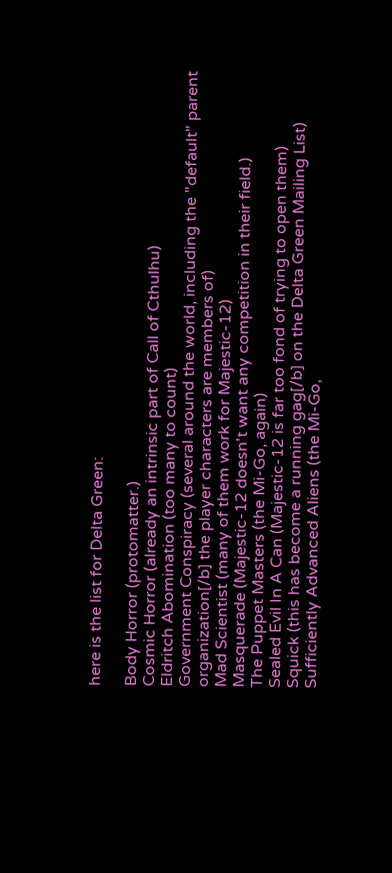here is the list for Delta Green:

Body Horror (protomatter.)
Cosmic Horror (already an intrinsic part of Call of Cthulhu)
Eldritch Abomination (too many to count)
Government Conspiracy (several around the world, including the "default" parent organization[/b] the player characters are members of)
Mad Scientist (many of them work for Majestic-12)
Masquerade (Majestic-12 doesn't want any competition in their field.)
The Puppet Masters (the Mi-Go, again)
Sealed Evil In A Can (Majestic-12 is far too fond of trying to open them)
Squick (this has become a running gag[/b] on the Delta Green Mailing List)
Sufficiently Advanced Aliens (the Mi-Go,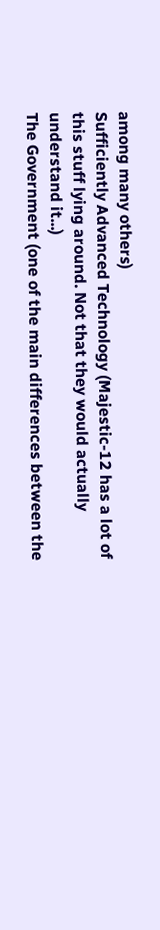among many others)
Sufficiently Advanced Technology (Majestic-12 has a lot of this stuff lying around. Not that they would actually understand it...)
The Government (one of the main differences between the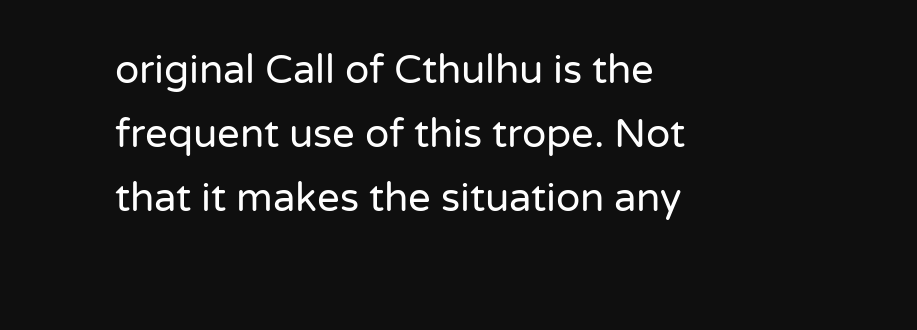original Call of Cthulhu is the frequent use of this trope. Not that it makes the situation any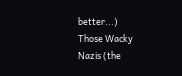better...)
Those Wacky Nazis (the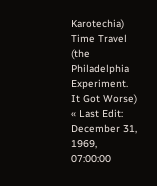Karotechia)
Time Travel (the Philadelphia Experiment. It Got Worse)
« Last Edit: December 31, 1969, 07:00:00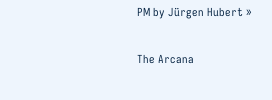PM by Jürgen Hubert »

The Arcana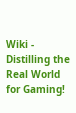Wiki - Distilling the Real World for Gaming!